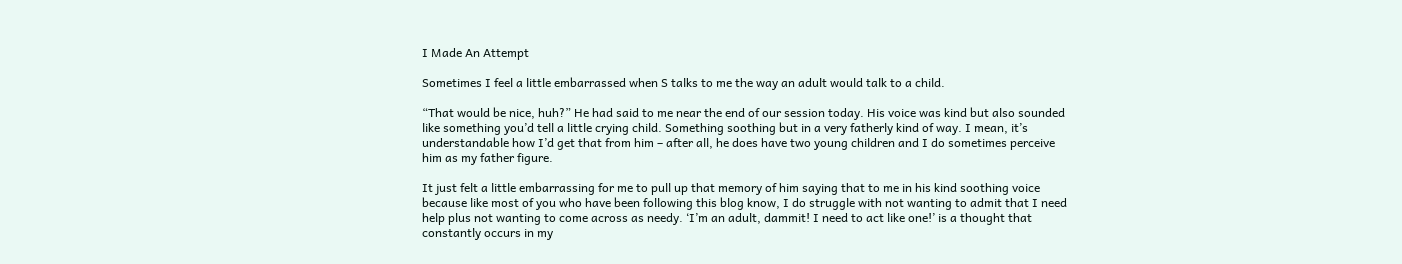I Made An Attempt

Sometimes I feel a little embarrassed when S talks to me the way an adult would talk to a child.

“That would be nice, huh?” He had said to me near the end of our session today. His voice was kind but also sounded like something you’d tell a little crying child. Something soothing but in a very fatherly kind of way. I mean, it’s understandable how I’d get that from him – after all, he does have two young children and I do sometimes perceive him as my father figure.

It just felt a little embarrassing for me to pull up that memory of him saying that to me in his kind soothing voice because like most of you who have been following this blog know, I do struggle with not wanting to admit that I need help plus not wanting to come across as needy. ‘I’m an adult, dammit! I need to act like one!’ is a thought that constantly occurs in my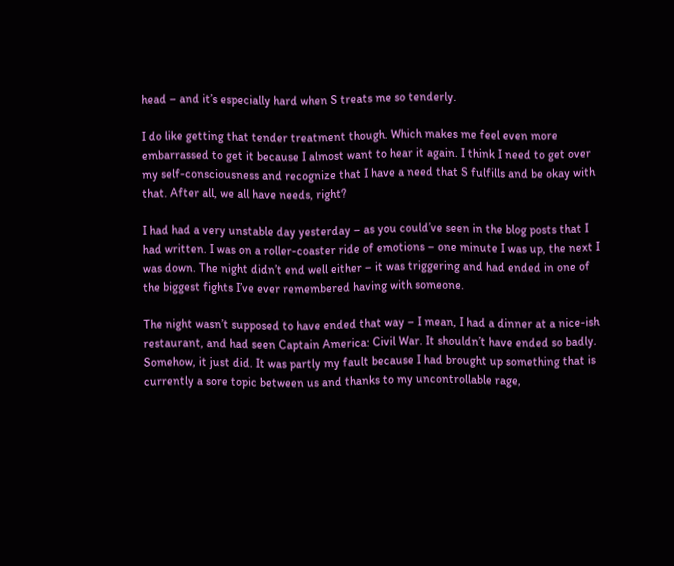head – and it’s especially hard when S treats me so tenderly.

I do like getting that tender treatment though. Which makes me feel even more embarrassed to get it because I almost want to hear it again. I think I need to get over my self-consciousness and recognize that I have a need that S fulfills and be okay with that. After all, we all have needs, right?

I had had a very unstable day yesterday – as you could’ve seen in the blog posts that I had written. I was on a roller-coaster ride of emotions – one minute I was up, the next I was down. The night didn’t end well either – it was triggering and had ended in one of the biggest fights I’ve ever remembered having with someone.

The night wasn’t supposed to have ended that way – I mean, I had a dinner at a nice-ish restaurant, and had seen Captain America: Civil War. It shouldn’t have ended so badly. Somehow, it just did. It was partly my fault because I had brought up something that is currently a sore topic between us and thanks to my uncontrollable rage,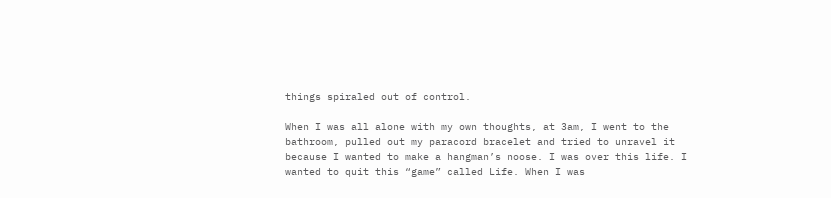things spiraled out of control.

When I was all alone with my own thoughts, at 3am, I went to the bathroom, pulled out my paracord bracelet and tried to unravel it because I wanted to make a hangman’s noose. I was over this life. I wanted to quit this “game” called Life. When I was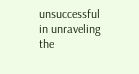unsuccessful in unraveling the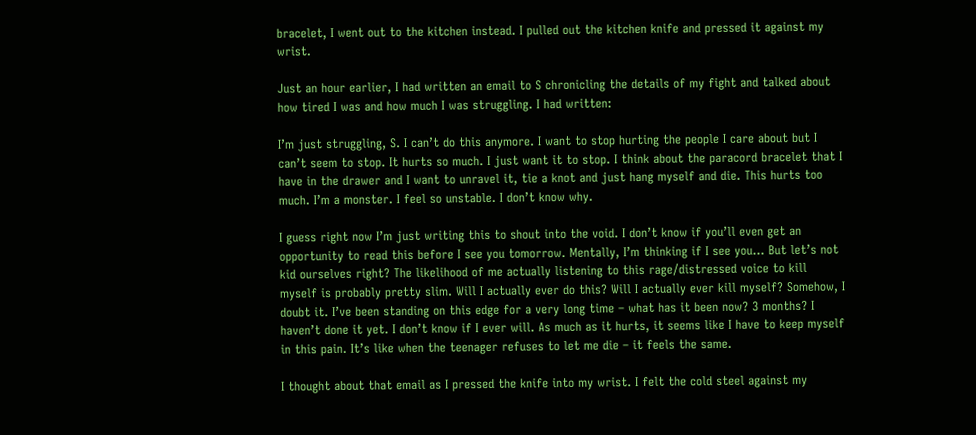bracelet, I went out to the kitchen instead. I pulled out the kitchen knife and pressed it against my wrist.

Just an hour earlier, I had written an email to S chronicling the details of my fight and talked about how tired I was and how much I was struggling. I had written:

I’m just struggling, S. I can’t do this anymore. I want to stop hurting the people I care about but I can’t seem to stop. It hurts so much. I just want it to stop. I think about the paracord bracelet that I have in the drawer and I want to unravel it, tie a knot and just hang myself and die. This hurts too much. I’m a monster. I feel so unstable. I don’t know why.

I guess right now I’m just writing this to shout into the void. I don’t know if you’ll even get an opportunity to read this before I see you tomorrow. Mentally, I’m thinking if I see you… But let’s not kid ourselves right? The likelihood of me actually listening to this rage/distressed voice to kill myself is probably pretty slim. Will I actually ever do this? Will I actually ever kill myself? Somehow, I doubt it. I’ve been standing on this edge for a very long time – what has it been now? 3 months? I haven’t done it yet. I don’t know if I ever will. As much as it hurts, it seems like I have to keep myself in this pain. It’s like when the teenager refuses to let me die – it feels the same.

I thought about that email as I pressed the knife into my wrist. I felt the cold steel against my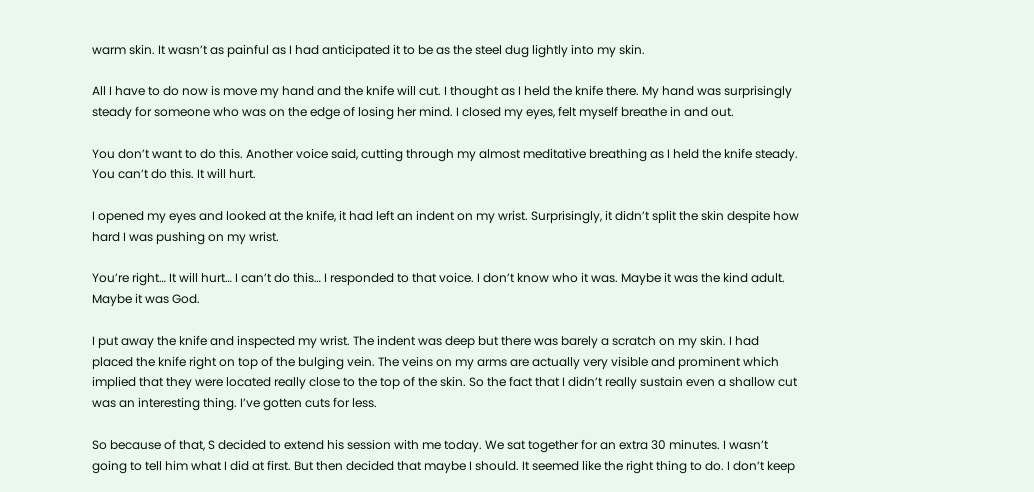warm skin. It wasn’t as painful as I had anticipated it to be as the steel dug lightly into my skin.

All I have to do now is move my hand and the knife will cut. I thought as I held the knife there. My hand was surprisingly steady for someone who was on the edge of losing her mind. I closed my eyes, felt myself breathe in and out.

You don’t want to do this. Another voice said, cutting through my almost meditative breathing as I held the knife steady. You can’t do this. It will hurt.

I opened my eyes and looked at the knife, it had left an indent on my wrist. Surprisingly, it didn’t split the skin despite how hard I was pushing on my wrist.

You’re right… It will hurt… I can’t do this… I responded to that voice. I don’t know who it was. Maybe it was the kind adult. Maybe it was God.

I put away the knife and inspected my wrist. The indent was deep but there was barely a scratch on my skin. I had placed the knife right on top of the bulging vein. The veins on my arms are actually very visible and prominent which implied that they were located really close to the top of the skin. So the fact that I didn’t really sustain even a shallow cut was an interesting thing. I’ve gotten cuts for less.

So because of that, S decided to extend his session with me today. We sat together for an extra 30 minutes. I wasn’t going to tell him what I did at first. But then decided that maybe I should. It seemed like the right thing to do. I don’t keep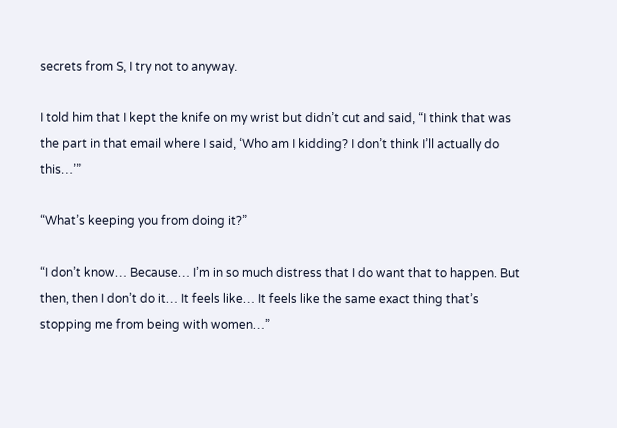secrets from S, I try not to anyway.

I told him that I kept the knife on my wrist but didn’t cut and said, “I think that was the part in that email where I said, ‘Who am I kidding? I don’t think I’ll actually do this…’”

“What’s keeping you from doing it?”

“I don’t know… Because… I’m in so much distress that I do want that to happen. But then, then I don’t do it… It feels like… It feels like the same exact thing that’s stopping me from being with women…”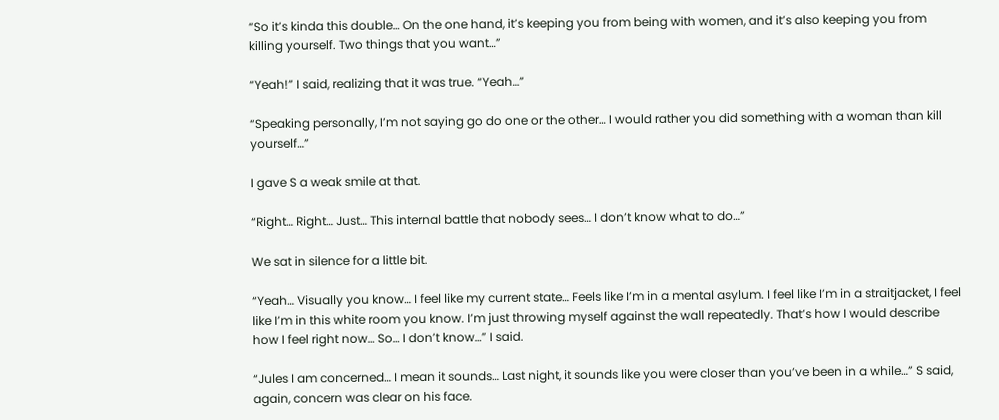“So it’s kinda this double… On the one hand, it’s keeping you from being with women, and it’s also keeping you from killing yourself. Two things that you want…”

“Yeah!” I said, realizing that it was true. “Yeah…”

“Speaking personally, I’m not saying go do one or the other… I would rather you did something with a woman than kill yourself…”

I gave S a weak smile at that.

“Right… Right… Just… This internal battle that nobody sees… I don’t know what to do…”

We sat in silence for a little bit.

“Yeah… Visually you know… I feel like my current state… Feels like I’m in a mental asylum. I feel like I’m in a straitjacket, I feel like I’m in this white room you know. I’m just throwing myself against the wall repeatedly. That’s how I would describe how I feel right now… So… I don’t know…” I said.

“Jules I am concerned… I mean it sounds… Last night, it sounds like you were closer than you’ve been in a while…” S said, again, concern was clear on his face.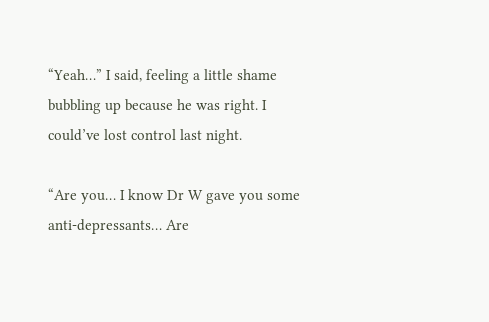“Yeah…” I said, feeling a little shame bubbling up because he was right. I could’ve lost control last night.

“Are you… I know Dr W gave you some anti-depressants… Are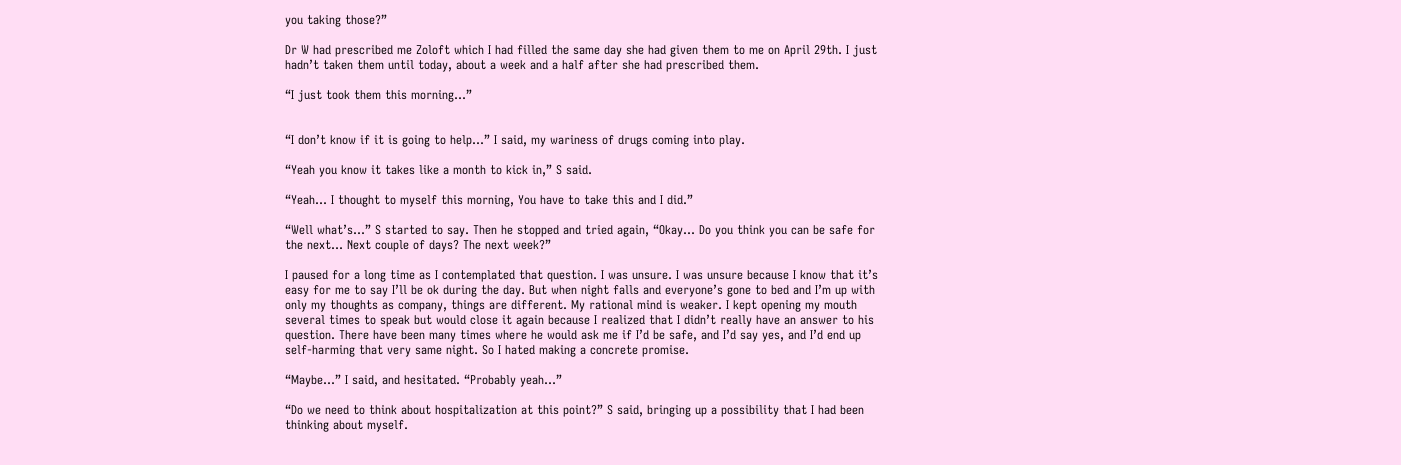you taking those?”

Dr W had prescribed me Zoloft which I had filled the same day she had given them to me on April 29th. I just hadn’t taken them until today, about a week and a half after she had prescribed them.

“I just took them this morning…”


“I don’t know if it is going to help…” I said, my wariness of drugs coming into play.

“Yeah you know it takes like a month to kick in,” S said.

“Yeah… I thought to myself this morning, You have to take this and I did.”

“Well what’s…” S started to say. Then he stopped and tried again, “Okay… Do you think you can be safe for the next… Next couple of days? The next week?”

I paused for a long time as I contemplated that question. I was unsure. I was unsure because I know that it’s easy for me to say I’ll be ok during the day. But when night falls and everyone’s gone to bed and I’m up with only my thoughts as company, things are different. My rational mind is weaker. I kept opening my mouth several times to speak but would close it again because I realized that I didn’t really have an answer to his question. There have been many times where he would ask me if I’d be safe, and I’d say yes, and I’d end up self-harming that very same night. So I hated making a concrete promise.

“Maybe…” I said, and hesitated. “Probably yeah…”

“Do we need to think about hospitalization at this point?” S said, bringing up a possibility that I had been thinking about myself.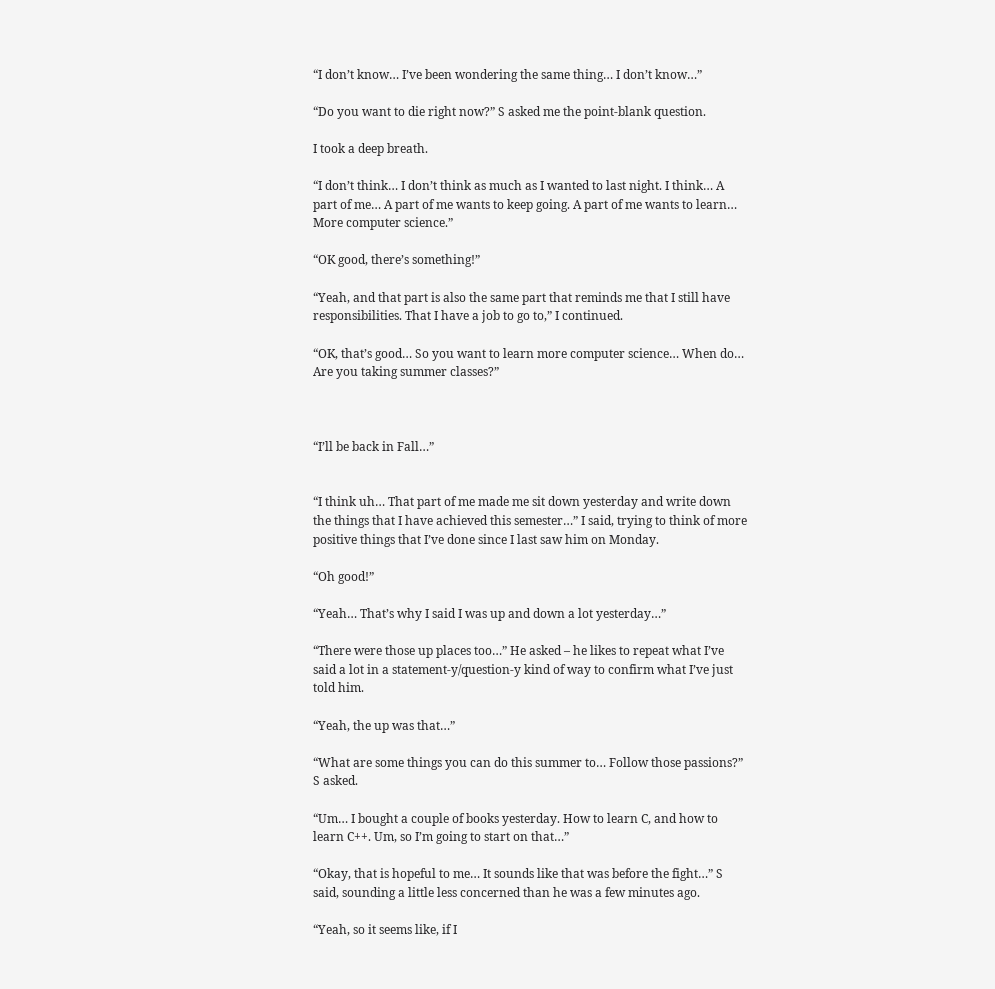“I don’t know… I’ve been wondering the same thing… I don’t know…”

“Do you want to die right now?” S asked me the point-blank question.

I took a deep breath.

“I don’t think… I don’t think as much as I wanted to last night. I think… A part of me… A part of me wants to keep going. A part of me wants to learn… More computer science.”

“OK good, there’s something!”

“Yeah, and that part is also the same part that reminds me that I still have responsibilities. That I have a job to go to,” I continued.

“OK, that’s good… So you want to learn more computer science… When do… Are you taking summer classes?”



“I’ll be back in Fall…”


“I think uh… That part of me made me sit down yesterday and write down the things that I have achieved this semester…” I said, trying to think of more positive things that I’ve done since I last saw him on Monday.

“Oh good!”

“Yeah… That’s why I said I was up and down a lot yesterday…”

“There were those up places too…” He asked – he likes to repeat what I’ve said a lot in a statement-y/question-y kind of way to confirm what I’ve just told him.

“Yeah, the up was that…”

“What are some things you can do this summer to… Follow those passions?” S asked.

“Um… I bought a couple of books yesterday. How to learn C, and how to learn C++. Um, so I’m going to start on that…”

“Okay, that is hopeful to me… It sounds like that was before the fight…” S said, sounding a little less concerned than he was a few minutes ago.

“Yeah, so it seems like, if I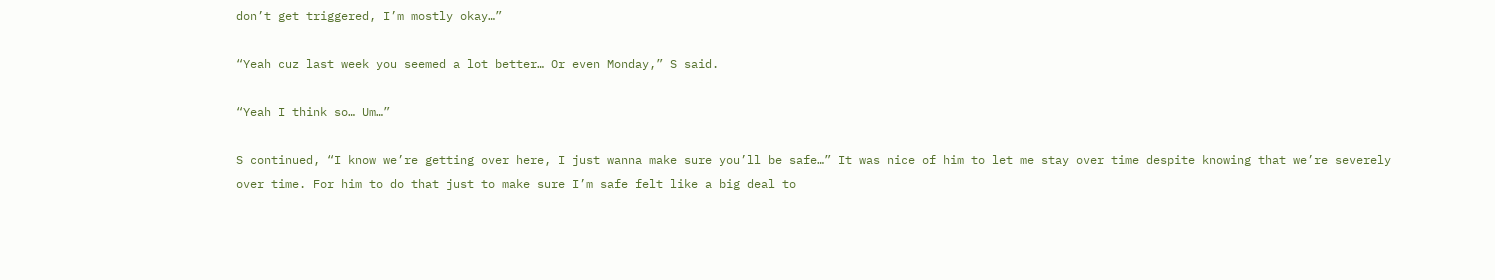don’t get triggered, I’m mostly okay…”

“Yeah cuz last week you seemed a lot better… Or even Monday,” S said.

“Yeah I think so… Um…”

S continued, “I know we’re getting over here, I just wanna make sure you’ll be safe…” It was nice of him to let me stay over time despite knowing that we’re severely over time. For him to do that just to make sure I’m safe felt like a big deal to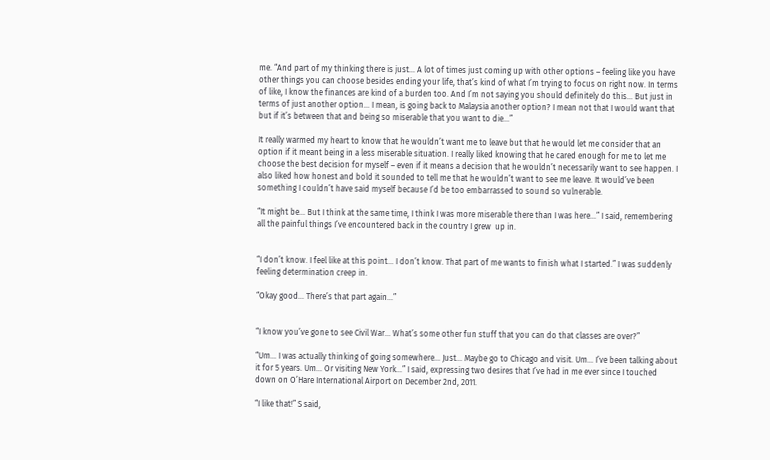me. “And part of my thinking there is just… A lot of times just coming up with other options – feeling like you have other things you can choose besides ending your life, that’s kind of what I’m trying to focus on right now. In terms of like, I know the finances are kind of a burden too. And I’m not saying you should definitely do this… But just in terms of just another option… I mean, is going back to Malaysia another option? I mean not that I would want that but if it’s between that and being so miserable that you want to die…”

It really warmed my heart to know that he wouldn’t want me to leave but that he would let me consider that an option if it meant being in a less miserable situation. I really liked knowing that he cared enough for me to let me choose the best decision for myself – even if it means a decision that he wouldn’t necessarily want to see happen. I also liked how honest and bold it sounded to tell me that he wouldn’t want to see me leave. It would’ve been something I couldn’t have said myself because I’d be too embarrassed to sound so vulnerable.

“It might be… But I think at the same time, I think I was more miserable there than I was here…” I said, remembering all the painful things I’ve encountered back in the country I grew  up in.


“I don’t know. I feel like at this point… I don’t know. That part of me wants to finish what I started.” I was suddenly feeling determination creep in.

“Okay good… There’s that part again…”


“I know you’ve gone to see Civil War… What’s some other fun stuff that you can do that classes are over?”

“Um… I was actually thinking of going somewhere… Just… Maybe go to Chicago and visit. Um… I’ve been talking about it for 5 years. Um… Or visiting New York…” I said, expressing two desires that I’ve had in me ever since I touched down on O’Hare International Airport on December 2nd, 2011.

“I like that!” S said,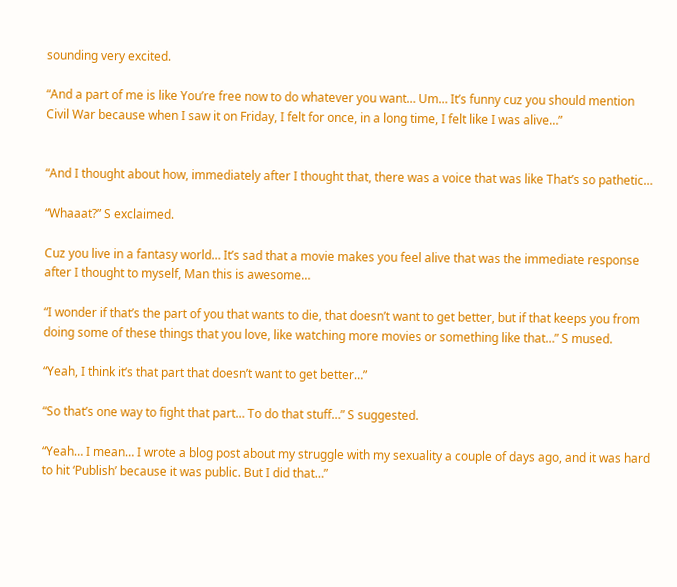sounding very excited.

“And a part of me is like You’re free now to do whatever you want… Um… It’s funny cuz you should mention Civil War because when I saw it on Friday, I felt for once, in a long time, I felt like I was alive…”


“And I thought about how, immediately after I thought that, there was a voice that was like That’s so pathetic…

“Whaaat?” S exclaimed.

Cuz you live in a fantasy world… It’s sad that a movie makes you feel alive that was the immediate response after I thought to myself, Man this is awesome…

“I wonder if that’s the part of you that wants to die, that doesn’t want to get better, but if that keeps you from doing some of these things that you love, like watching more movies or something like that…” S mused.

“Yeah, I think it’s that part that doesn’t want to get better…”

“So that’s one way to fight that part… To do that stuff…” S suggested.

“Yeah… I mean… I wrote a blog post about my struggle with my sexuality a couple of days ago, and it was hard to hit ‘Publish’ because it was public. But I did that…”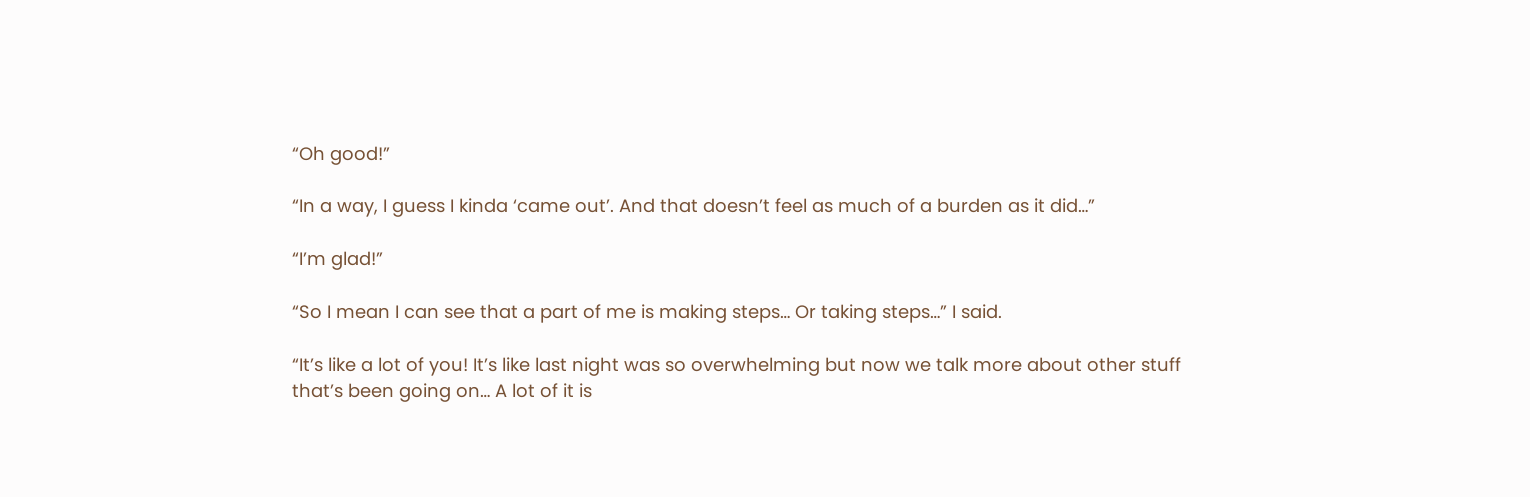“Oh good!”

“In a way, I guess I kinda ‘came out’. And that doesn’t feel as much of a burden as it did…”

“I’m glad!”

“So I mean I can see that a part of me is making steps… Or taking steps…” I said.

“It’s like a lot of you! It’s like last night was so overwhelming but now we talk more about other stuff that’s been going on… A lot of it is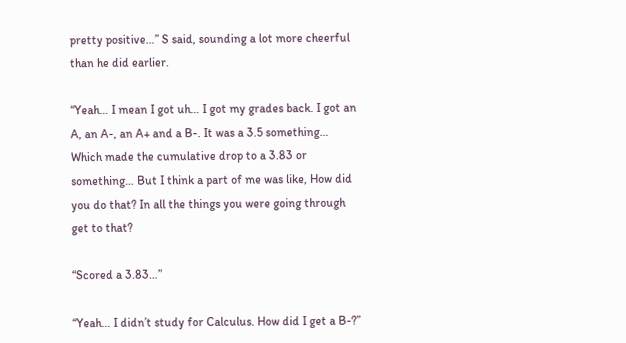pretty positive…” S said, sounding a lot more cheerful than he did earlier.

“Yeah… I mean I got uh… I got my grades back. I got an A, an A-, an A+ and a B-. It was a 3.5 something… Which made the cumulative drop to a 3.83 or something… But I think a part of me was like, How did you do that? In all the things you were going through get to that?

“Scored a 3.83…”

“Yeah… I didn’t study for Calculus. How did I get a B-?”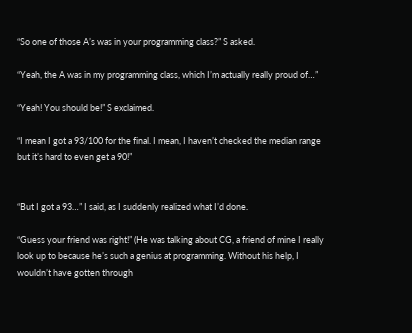“So one of those A’s was in your programming class?” S asked.

“Yeah, the A was in my programming class, which I’m actually really proud of…”

“Yeah! You should be!” S exclaimed.

“I mean I got a 93/100 for the final. I mean, I haven’t checked the median range but it’s hard to even get a 90!”


“But I got a 93…” I said, as I suddenly realized what I’d done.

“Guess your friend was right!” (He was talking about CG, a friend of mine I really look up to because he’s such a genius at programming. Without his help, I wouldn’t have gotten through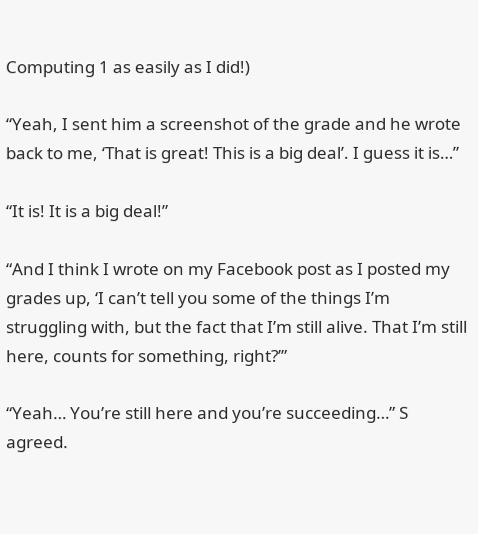Computing 1 as easily as I did!)

“Yeah, I sent him a screenshot of the grade and he wrote back to me, ‘That is great! This is a big deal’. I guess it is…”

“It is! It is a big deal!”

“And I think I wrote on my Facebook post as I posted my grades up, ‘I can’t tell you some of the things I’m struggling with, but the fact that I’m still alive. That I’m still here, counts for something, right?’”

“Yeah… You’re still here and you’re succeeding…” S agreed.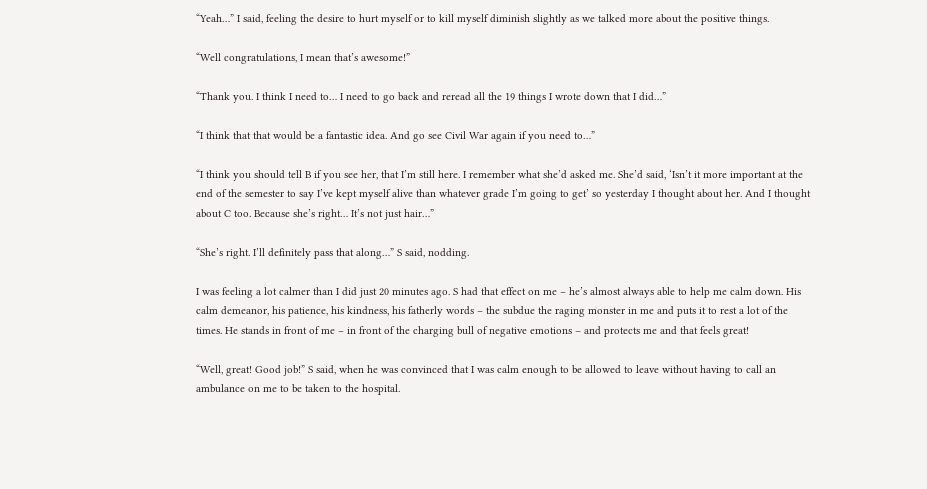“Yeah…” I said, feeling the desire to hurt myself or to kill myself diminish slightly as we talked more about the positive things.

“Well congratulations, I mean that’s awesome!”

“Thank you. I think I need to… I need to go back and reread all the 19 things I wrote down that I did…”

“I think that that would be a fantastic idea. And go see Civil War again if you need to…”

“I think you should tell B if you see her, that I’m still here. I remember what she’d asked me. She’d said, ‘Isn’t it more important at the end of the semester to say I’ve kept myself alive than whatever grade I’m going to get’ so yesterday I thought about her. And I thought about C too. Because she’s right… It’s not just hair…”

“She’s right. I’ll definitely pass that along…” S said, nodding.

I was feeling a lot calmer than I did just 20 minutes ago. S had that effect on me – he’s almost always able to help me calm down. His calm demeanor, his patience, his kindness, his fatherly words – the subdue the raging monster in me and puts it to rest a lot of the times. He stands in front of me – in front of the charging bull of negative emotions – and protects me and that feels great!

“Well, great! Good job!” S said, when he was convinced that I was calm enough to be allowed to leave without having to call an ambulance on me to be taken to the hospital.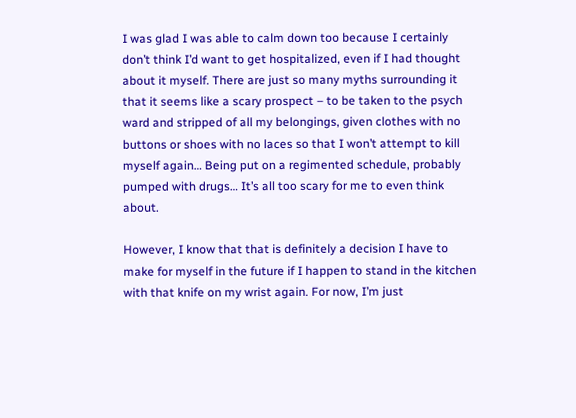I was glad I was able to calm down too because I certainly don’t think I’d want to get hospitalized, even if I had thought about it myself. There are just so many myths surrounding it that it seems like a scary prospect – to be taken to the psych ward and stripped of all my belongings, given clothes with no buttons or shoes with no laces so that I won’t attempt to kill myself again… Being put on a regimented schedule, probably pumped with drugs… It’s all too scary for me to even think about.

However, I know that that is definitely a decision I have to make for myself in the future if I happen to stand in the kitchen with that knife on my wrist again. For now, I’m just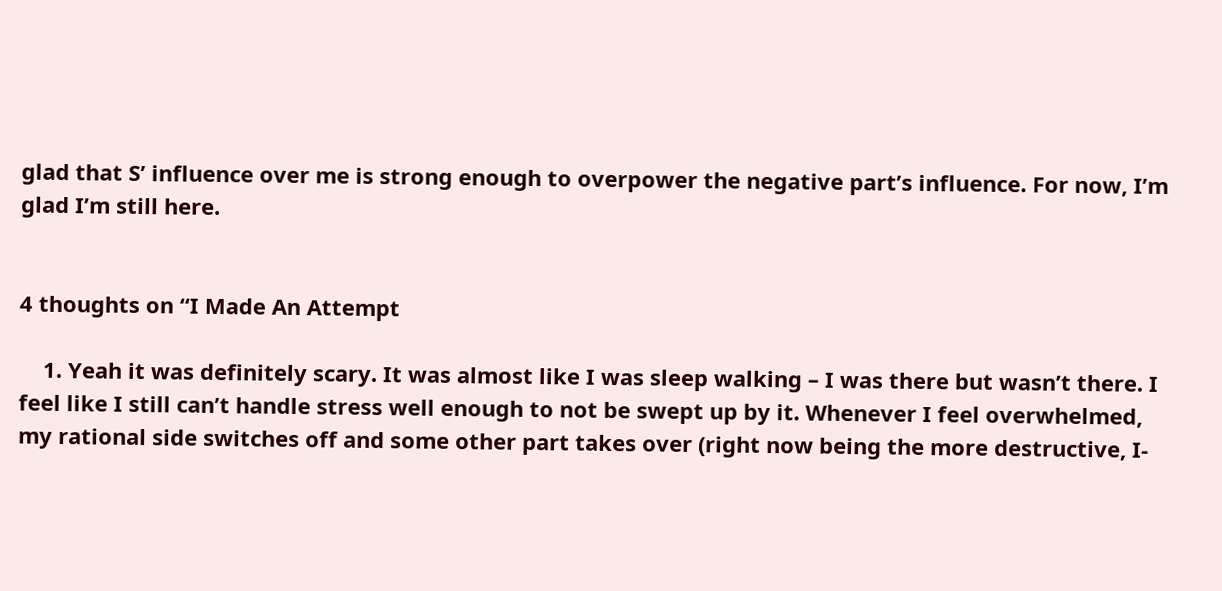glad that S’ influence over me is strong enough to overpower the negative part’s influence. For now, I’m glad I’m still here.


4 thoughts on “I Made An Attempt

    1. Yeah it was definitely scary. It was almost like I was sleep walking – I was there but wasn’t there. I feel like I still can’t handle stress well enough to not be swept up by it. Whenever I feel overwhelmed, my rational side switches off and some other part takes over (right now being the more destructive, I-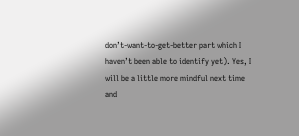don’t-want-to-get-better part which I haven’t been able to identify yet). Yes, I will be a little more mindful next time and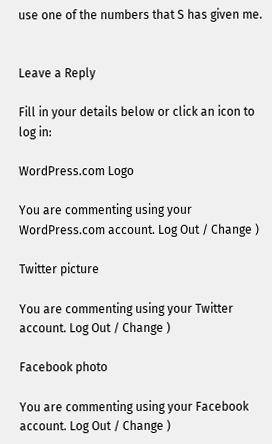use one of the numbers that S has given me.


Leave a Reply

Fill in your details below or click an icon to log in:

WordPress.com Logo

You are commenting using your WordPress.com account. Log Out / Change )

Twitter picture

You are commenting using your Twitter account. Log Out / Change )

Facebook photo

You are commenting using your Facebook account. Log Out / Change )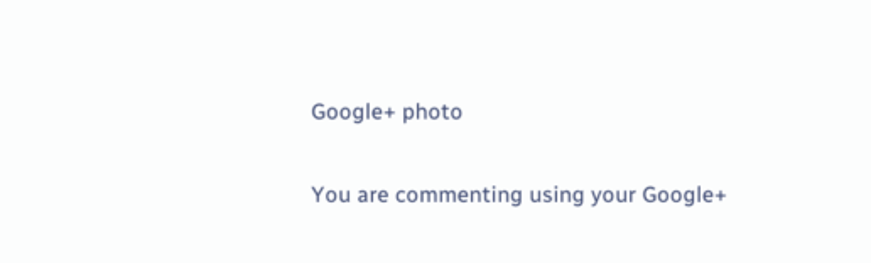Google+ photo

You are commenting using your Google+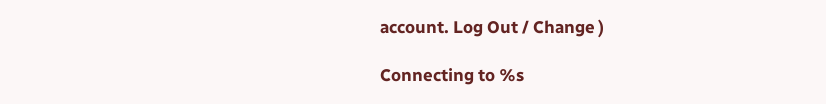account. Log Out / Change )

Connecting to %s